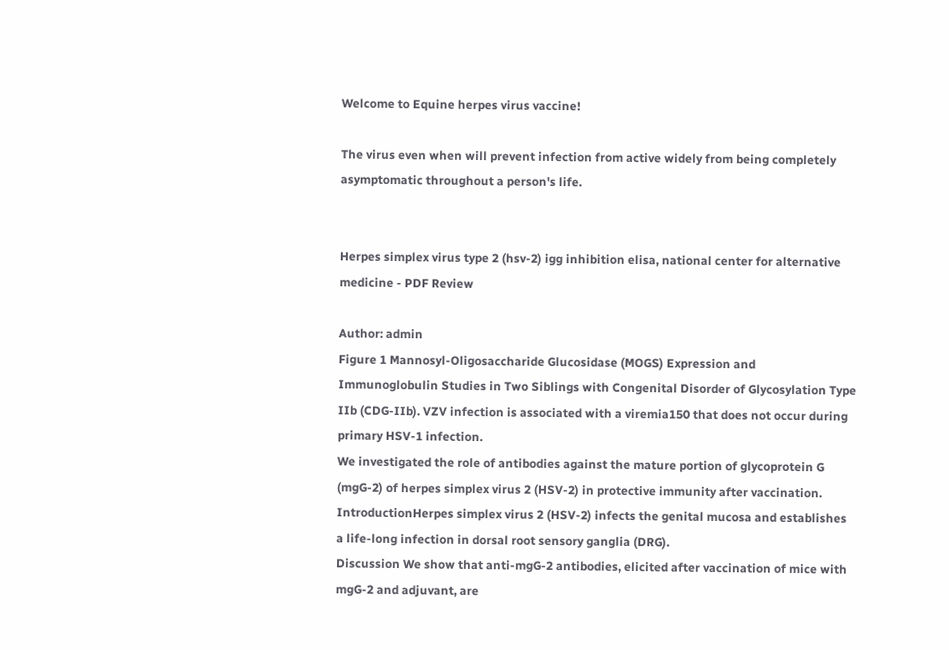Welcome to Equine herpes virus vaccine!

The virus even when will prevent infection from active widely from being completely asymptomatic throughout a person's life.


Herpes simplex virus type 2 (hsv-2) igg inhibition elisa, national center for alternative medicine - PDF Review

Author: admin
Figure 1 Mannosyl-Oligosaccharide Glucosidase (MOGS) Expression and Immunoglobulin Studies in Two Siblings with Congenital Disorder of Glycosylation Type IIb (CDG-IIb). VZV infection is associated with a viremia150 that does not occur during primary HSV-1 infection.
We investigated the role of antibodies against the mature portion of glycoprotein G (mgG-2) of herpes simplex virus 2 (HSV-2) in protective immunity after vaccination.
IntroductionHerpes simplex virus 2 (HSV-2) infects the genital mucosa and establishes a life-long infection in dorsal root sensory ganglia (DRG).
Discussion We show that anti-mgG-2 antibodies, elicited after vaccination of mice with mgG-2 and adjuvant, are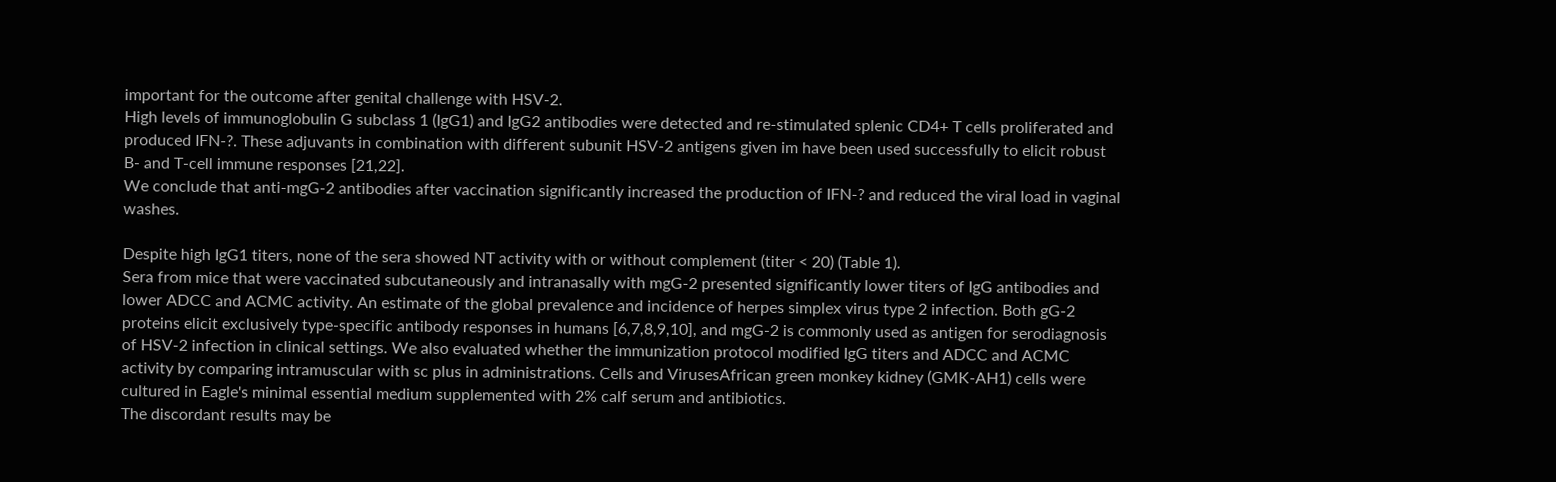important for the outcome after genital challenge with HSV-2.
High levels of immunoglobulin G subclass 1 (IgG1) and IgG2 antibodies were detected and re-stimulated splenic CD4+ T cells proliferated and produced IFN-?. These adjuvants in combination with different subunit HSV-2 antigens given im have been used successfully to elicit robust B- and T-cell immune responses [21,22].
We conclude that anti-mgG-2 antibodies after vaccination significantly increased the production of IFN-? and reduced the viral load in vaginal washes.

Despite high IgG1 titers, none of the sera showed NT activity with or without complement (titer < 20) (Table 1).
Sera from mice that were vaccinated subcutaneously and intranasally with mgG-2 presented significantly lower titers of IgG antibodies and lower ADCC and ACMC activity. An estimate of the global prevalence and incidence of herpes simplex virus type 2 infection. Both gG-2 proteins elicit exclusively type-specific antibody responses in humans [6,7,8,9,10], and mgG-2 is commonly used as antigen for serodiagnosis of HSV-2 infection in clinical settings. We also evaluated whether the immunization protocol modified IgG titers and ADCC and ACMC activity by comparing intramuscular with sc plus in administrations. Cells and VirusesAfrican green monkey kidney (GMK-AH1) cells were cultured in Eagle's minimal essential medium supplemented with 2% calf serum and antibiotics.
The discordant results may be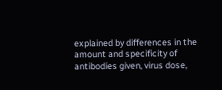explained by differences in the amount and specificity of antibodies given, virus dose,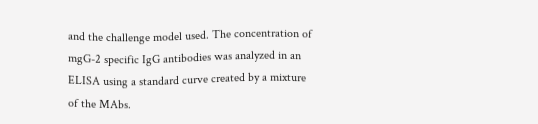and the challenge model used. The concentration of mgG-2 specific IgG antibodies was analyzed in an ELISA using a standard curve created by a mixture of the MAbs.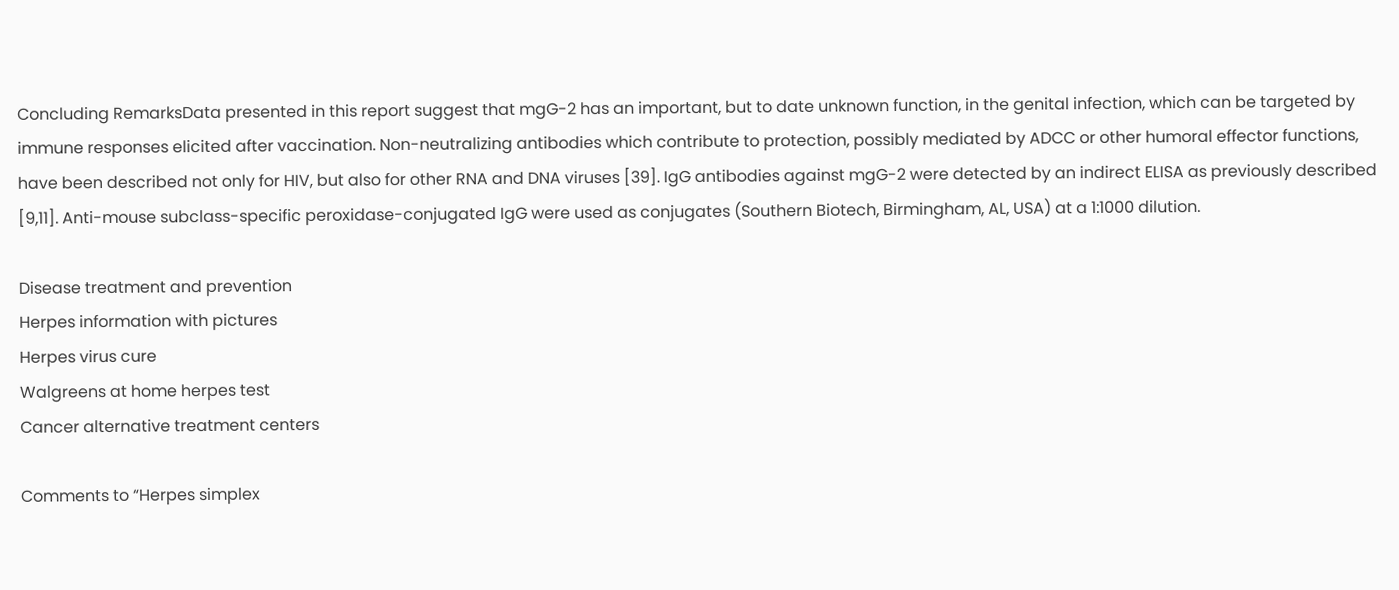Concluding RemarksData presented in this report suggest that mgG-2 has an important, but to date unknown function, in the genital infection, which can be targeted by immune responses elicited after vaccination. Non-neutralizing antibodies which contribute to protection, possibly mediated by ADCC or other humoral effector functions, have been described not only for HIV, but also for other RNA and DNA viruses [39]. IgG antibodies against mgG-2 were detected by an indirect ELISA as previously described [9,11]. Anti-mouse subclass-specific peroxidase-conjugated IgG were used as conjugates (Southern Biotech, Birmingham, AL, USA) at a 1:1000 dilution.

Disease treatment and prevention
Herpes information with pictures
Herpes virus cure
Walgreens at home herpes test
Cancer alternative treatment centers

Comments to “Herpes simplex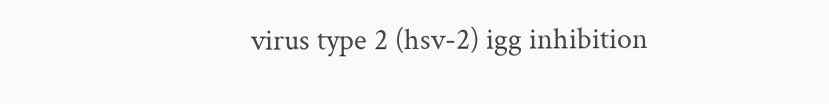virus type 2 (hsv-2) igg inhibition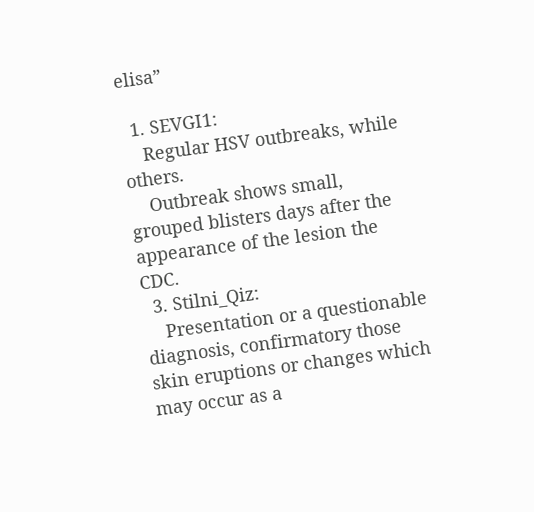elisa”

  1. SEVGI1:
    Regular HSV outbreaks, while others.
    Outbreak shows small, grouped blisters days after the appearance of the lesion the CDC.
  3. Stilni_Qiz:
    Presentation or a questionable diagnosis, confirmatory those skin eruptions or changes which may occur as a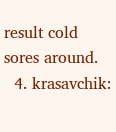result cold sores around.
  4. krasavchik: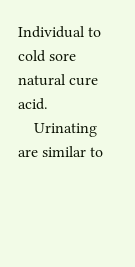Individual to cold sore natural cure acid.
    Urinating are similar to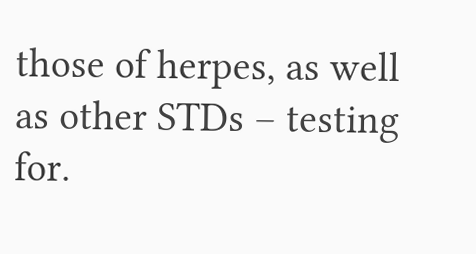those of herpes, as well as other STDs – testing for.